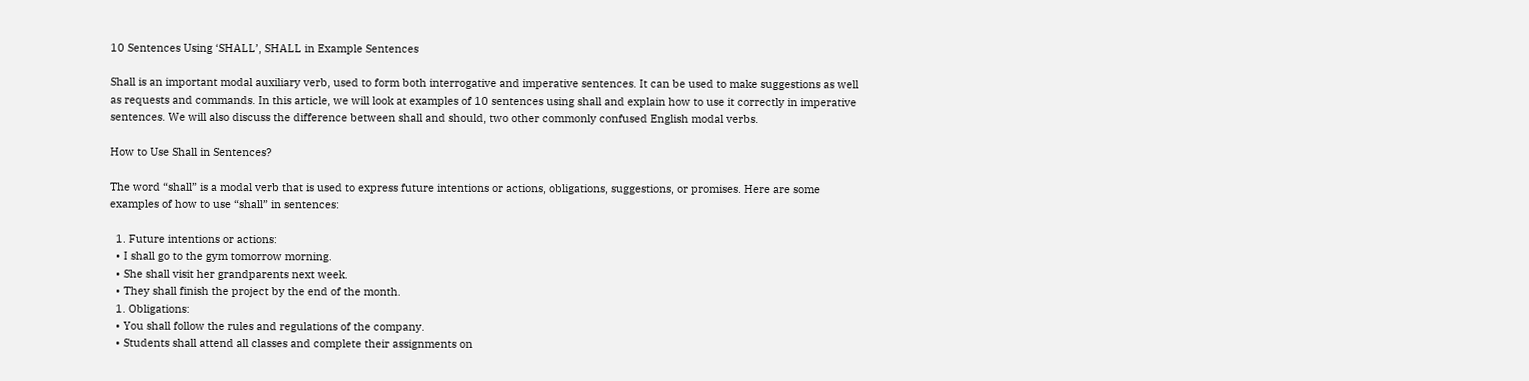10 Sentences Using ‘SHALL’, SHALL in Example Sentences

Shall is an important modal auxiliary verb, used to form both interrogative and imperative sentences. It can be used to make suggestions as well as requests and commands. In this article, we will look at examples of 10 sentences using shall and explain how to use it correctly in imperative sentences. We will also discuss the difference between shall and should, two other commonly confused English modal verbs.

How to Use Shall in Sentences?

The word “shall” is a modal verb that is used to express future intentions or actions, obligations, suggestions, or promises. Here are some examples of how to use “shall” in sentences:

  1. Future intentions or actions:
  • I shall go to the gym tomorrow morning.
  • She shall visit her grandparents next week.
  • They shall finish the project by the end of the month.
  1. Obligations:
  • You shall follow the rules and regulations of the company.
  • Students shall attend all classes and complete their assignments on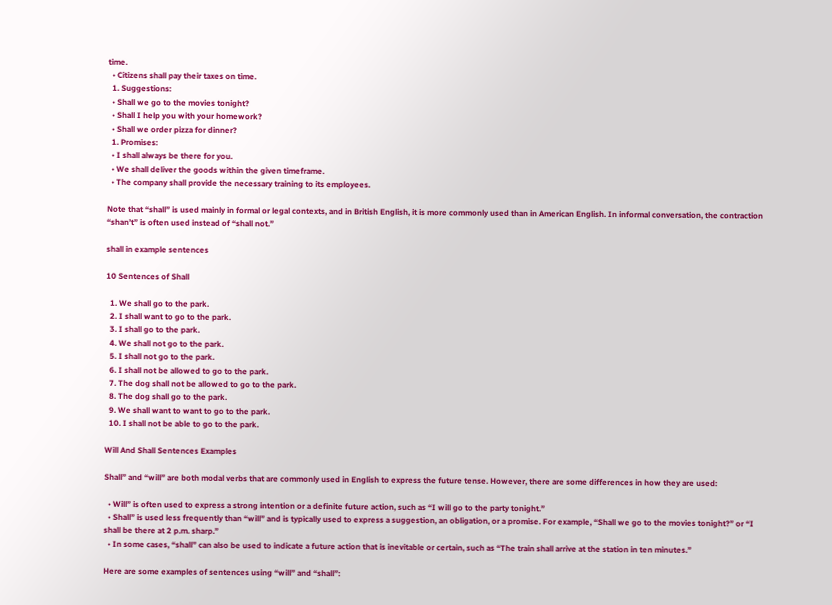time.
  • Citizens shall pay their taxes on time.
  1. Suggestions:
  • Shall we go to the movies tonight?
  • Shall I help you with your homework?
  • Shall we order pizza for dinner?
  1. Promises:
  • I shall always be there for you.
  • We shall deliver the goods within the given timeframe.
  • The company shall provide the necessary training to its employees.

Note that “shall” is used mainly in formal or legal contexts, and in British English, it is more commonly used than in American English. In informal conversation, the contraction “shan’t” is often used instead of “shall not.”

shall in example sentences

10 Sentences of Shall

  1. We shall go to the park.
  2. I shall want to go to the park.
  3. I shall go to the park.
  4. We shall not go to the park.
  5. I shall not go to the park.
  6. I shall not be allowed to go to the park.
  7. The dog shall not be allowed to go to the park.
  8. The dog shall go to the park.
  9. We shall want to want to go to the park.
  10. I shall not be able to go to the park.

Will And Shall Sentences Examples

Shall” and “will” are both modal verbs that are commonly used in English to express the future tense. However, there are some differences in how they are used:

  • Will” is often used to express a strong intention or a definite future action, such as “I will go to the party tonight.”
  • Shall” is used less frequently than “will” and is typically used to express a suggestion, an obligation, or a promise. For example, “Shall we go to the movies tonight?” or “I shall be there at 2 p.m. sharp.”
  • In some cases, “shall” can also be used to indicate a future action that is inevitable or certain, such as “The train shall arrive at the station in ten minutes.”

Here are some examples of sentences using “will” and “shall”: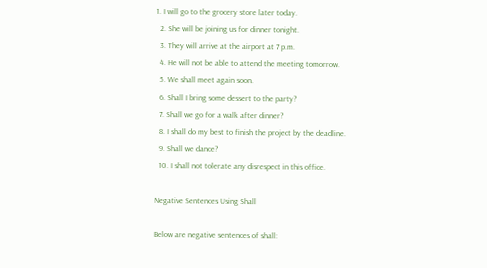1. I will go to the grocery store later today.
  2. She will be joining us for dinner tonight.
  3. They will arrive at the airport at 7 p.m.
  4. He will not be able to attend the meeting tomorrow.
  5. We shall meet again soon.
  6. Shall I bring some dessert to the party?
  7. Shall we go for a walk after dinner?
  8. I shall do my best to finish the project by the deadline.
  9. Shall we dance?
  10. I shall not tolerate any disrespect in this office.

Negative Sentences Using Shall

Below are negative sentences of shall: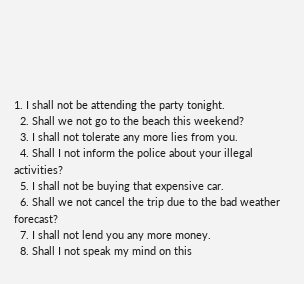1. I shall not be attending the party tonight.
  2. Shall we not go to the beach this weekend?
  3. I shall not tolerate any more lies from you.
  4. Shall I not inform the police about your illegal activities?
  5. I shall not be buying that expensive car.
  6. Shall we not cancel the trip due to the bad weather forecast?
  7. I shall not lend you any more money.
  8. Shall I not speak my mind on this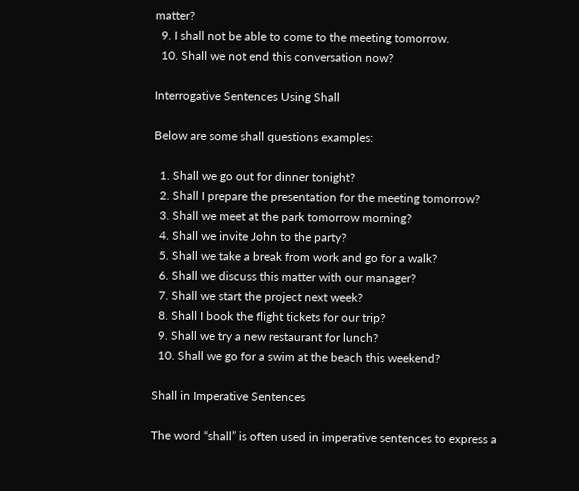matter?
  9. I shall not be able to come to the meeting tomorrow.
  10. Shall we not end this conversation now?

Interrogative Sentences Using Shall

Below are some shall questions examples:

  1. Shall we go out for dinner tonight?
  2. Shall I prepare the presentation for the meeting tomorrow?
  3. Shall we meet at the park tomorrow morning?
  4. Shall we invite John to the party?
  5. Shall we take a break from work and go for a walk?
  6. Shall we discuss this matter with our manager?
  7. Shall we start the project next week?
  8. Shall I book the flight tickets for our trip?
  9. Shall we try a new restaurant for lunch?
  10. Shall we go for a swim at the beach this weekend?

Shall in Imperative Sentences

The word “shall” is often used in imperative sentences to express a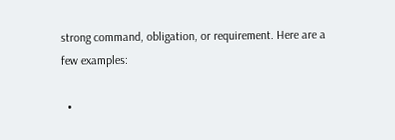strong command, obligation, or requirement. Here are a few examples:

  •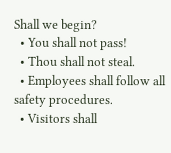Shall we begin?
  • You shall not pass!
  • Thou shall not steal.
  • Employees shall follow all safety procedures.
  • Visitors shall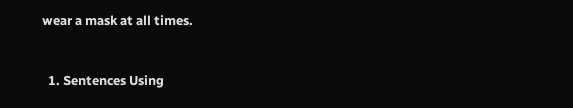wear a mask at all times.


  1. Sentences Using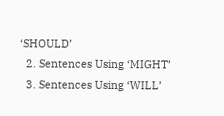‘SHOULD’
  2. Sentences Using ‘MIGHT’
  3. Sentences Using ‘WILL’